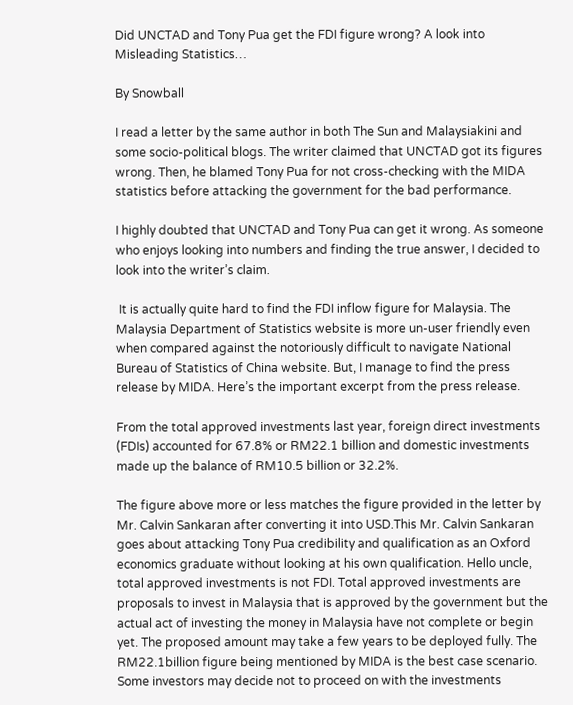Did UNCTAD and Tony Pua get the FDI figure wrong? A look into Misleading Statistics…

By Snowball

I read a letter by the same author in both The Sun and Malaysiakini and some socio-political blogs. The writer claimed that UNCTAD got its figures wrong. Then, he blamed Tony Pua for not cross-checking with the MIDA statistics before attacking the government for the bad performance.

I highly doubted that UNCTAD and Tony Pua can get it wrong. As someone who enjoys looking into numbers and finding the true answer, I decided to look into the writer’s claim.

 It is actually quite hard to find the FDI inflow figure for Malaysia. The Malaysia Department of Statistics website is more un-user friendly even when compared against the notoriously difficult to navigate National Bureau of Statistics of China website. But, I manage to find the press release by MIDA. Here’s the important excerpt from the press release.

From the total approved investments last year, foreign direct investments (FDIs) accounted for 67.8% or RM22.1 billion and domestic investments made up the balance of RM10.5 billion or 32.2%.

The figure above more or less matches the figure provided in the letter by Mr. Calvin Sankaran after converting it into USD.This Mr. Calvin Sankaran goes about attacking Tony Pua credibility and qualification as an Oxford economics graduate without looking at his own qualification. Hello uncle, total approved investments is not FDI. Total approved investments are proposals to invest in Malaysia that is approved by the government but the actual act of investing the money in Malaysia have not complete or begin yet. The proposed amount may take a few years to be deployed fully. The RM22.1billion figure being mentioned by MIDA is the best case scenario. Some investors may decide not to proceed on with the investments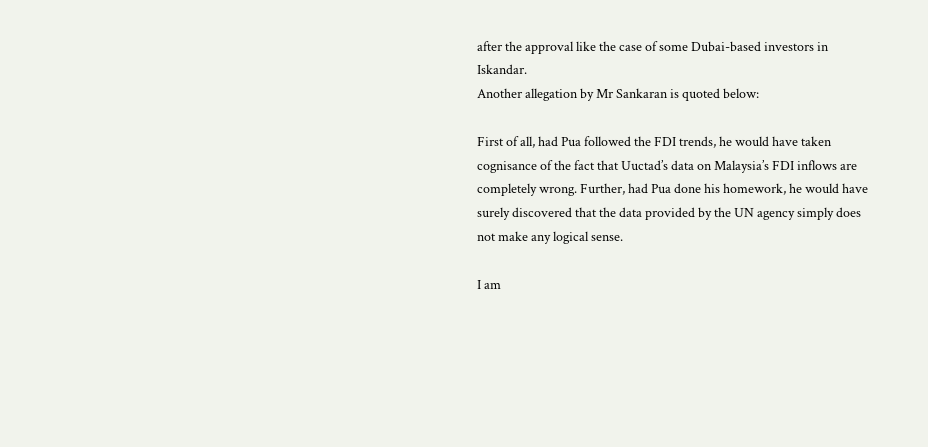after the approval like the case of some Dubai-based investors in Iskandar.
Another allegation by Mr Sankaran is quoted below:

First of all, had Pua followed the FDI trends, he would have taken cognisance of the fact that Uuctad’s data on Malaysia’s FDI inflows are completely wrong. Further, had Pua done his homework, he would have surely discovered that the data provided by the UN agency simply does not make any logical sense.

I am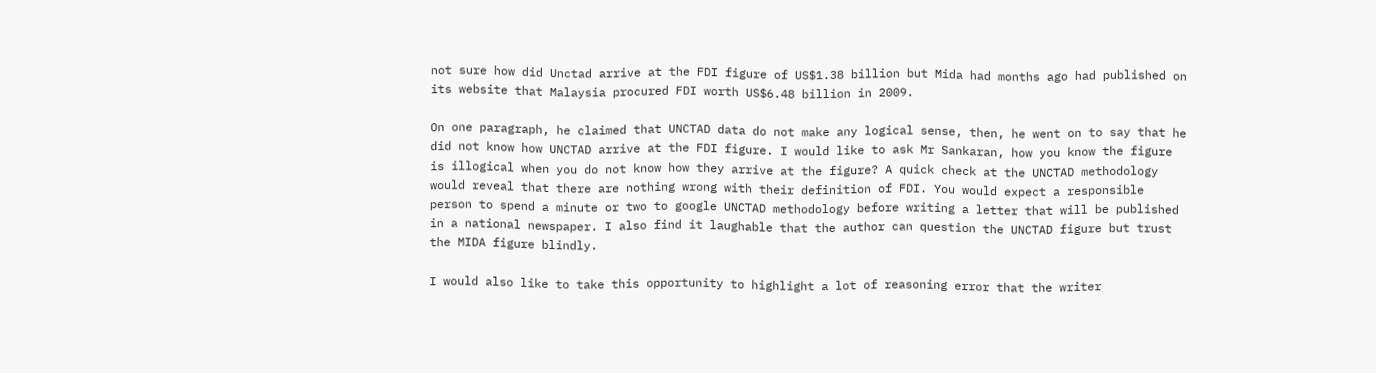not sure how did Unctad arrive at the FDI figure of US$1.38 billion but Mida had months ago had published on its website that Malaysia procured FDI worth US$6.48 billion in 2009.

On one paragraph, he claimed that UNCTAD data do not make any logical sense, then, he went on to say that he did not know how UNCTAD arrive at the FDI figure. I would like to ask Mr Sankaran, how you know the figure is illogical when you do not know how they arrive at the figure? A quick check at the UNCTAD methodology would reveal that there are nothing wrong with their definition of FDI. You would expect a responsible person to spend a minute or two to google UNCTAD methodology before writing a letter that will be published in a national newspaper. I also find it laughable that the author can question the UNCTAD figure but trust the MIDA figure blindly.

I would also like to take this opportunity to highlight a lot of reasoning error that the writer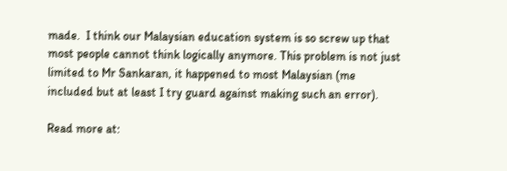made.  I think our Malaysian education system is so screw up that most people cannot think logically anymore. This problem is not just limited to Mr Sankaran, it happened to most Malaysian (me included but at least I try guard against making such an error).

Read more at: